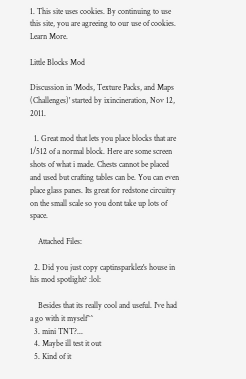1. This site uses cookies. By continuing to use this site, you are agreeing to our use of cookies. Learn More.

Little Blocks Mod

Discussion in 'Mods, Texture Packs, and Maps (Challenges)' started by ixincineration, Nov 12, 2011.

  1. Great mod that lets you place blocks that are 1/512 of a normal block. Here are some screen shots of what i made. Chests cannot be placed and used but crafting tables can be. You can even place glass panes. Its great for redstone circuitry on the small scale so you dont take up lots of space.

    Attached Files:

  2. Did you just copy captinsparklez's house in his mod spotlight? :lol:

    Besides that its really cool and useful. I've had a go with it myself^^
  3. mini TNT?...
  4. Maybe ill test it out
  5. Kind of it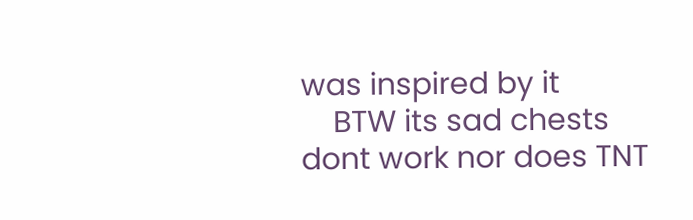was inspired by it
    BTW its sad chests dont work nor does TNT